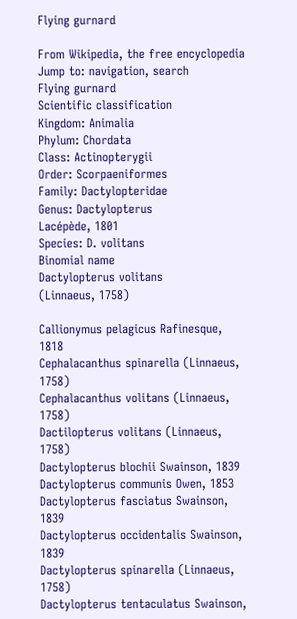Flying gurnard

From Wikipedia, the free encyclopedia
Jump to: navigation, search
Flying gurnard
Scientific classification
Kingdom: Animalia
Phylum: Chordata
Class: Actinopterygii
Order: Scorpaeniformes
Family: Dactylopteridae
Genus: Dactylopterus
Lacépède, 1801
Species: D. volitans
Binomial name
Dactylopterus volitans
(Linnaeus, 1758)

Callionymus pelagicus Rafinesque, 1818
Cephalacanthus spinarella (Linnaeus, 1758)
Cephalacanthus volitans (Linnaeus, 1758)
Dactilopterus volitans (Linnaeus, 1758)
Dactylopterus blochii Swainson, 1839
Dactylopterus communis Owen, 1853
Dactylopterus fasciatus Swainson, 1839
Dactylopterus occidentalis Swainson, 1839
Dactylopterus spinarella (Linnaeus, 1758)
Dactylopterus tentaculatus Swainson,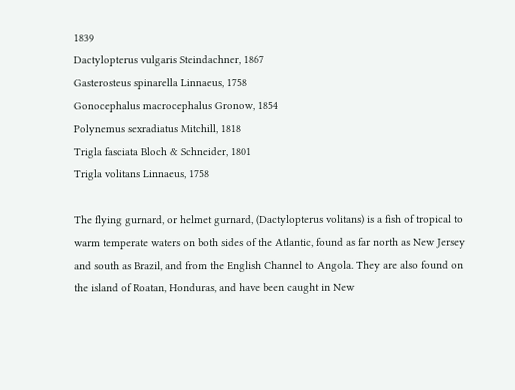1839
Dactylopterus vulgaris Steindachner, 1867
Gasterosteus spinarella Linnaeus, 1758
Gonocephalus macrocephalus Gronow, 1854
Polynemus sexradiatus Mitchill, 1818
Trigla fasciata Bloch & Schneider, 1801
Trigla volitans Linnaeus, 1758

The flying gurnard, or helmet gurnard, (Dactylopterus volitans) is a fish of tropical to warm temperate waters on both sides of the Atlantic, found as far north as New Jersey and south as Brazil, and from the English Channel to Angola. They are also found on the island of Roatan, Honduras, and have been caught in New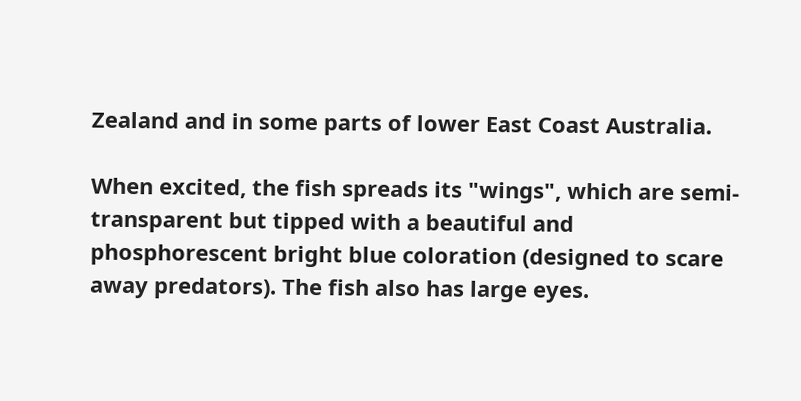Zealand and in some parts of lower East Coast Australia.

When excited, the fish spreads its "wings", which are semi-transparent but tipped with a beautiful and phosphorescent bright blue coloration (designed to scare away predators). The fish also has large eyes.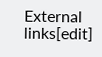External links[edit]